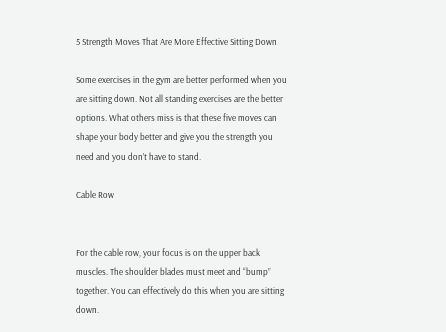5 Strength Moves That Are More Effective Sitting Down

Some exercises in the gym are better performed when you are sitting down. Not all standing exercises are the better options. What others miss is that these five moves can shape your body better and give you the strength you need and you don’t have to stand.

Cable Row


For the cable row, your focus is on the upper back muscles. The shoulder blades must meet and “bump” together. You can effectively do this when you are sitting down.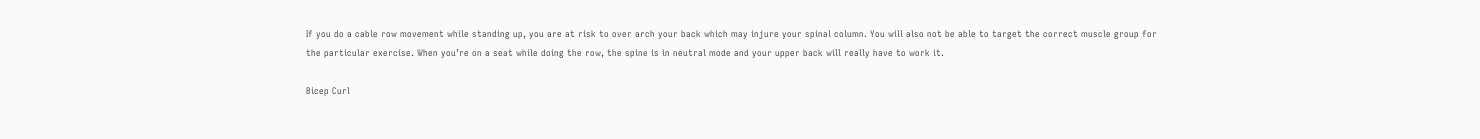If you do a cable row movement while standing up, you are at risk to over arch your back which may injure your spinal column. You will also not be able to target the correct muscle group for the particular exercise. When you’re on a seat while doing the row, the spine is in neutral mode and your upper back will really have to work it.

Bicep Curl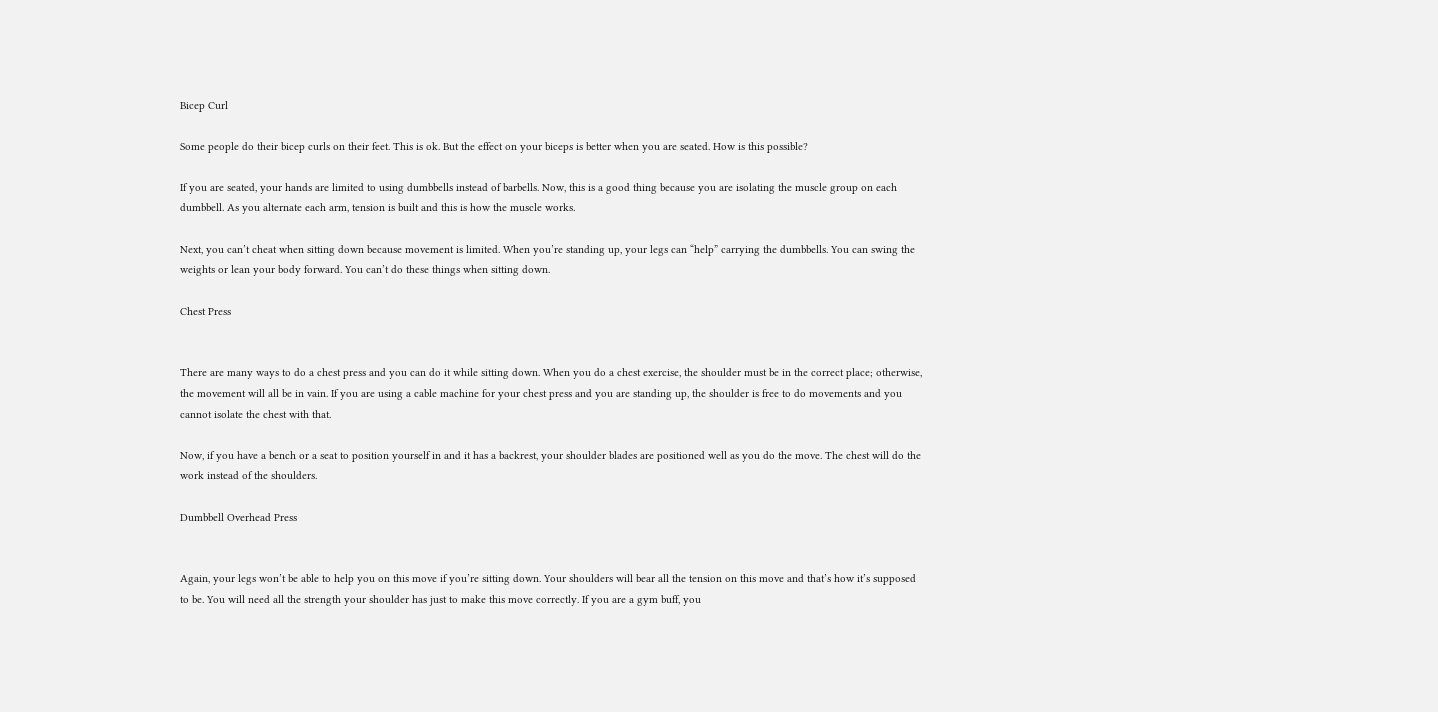Bicep Curl

Some people do their bicep curls on their feet. This is ok. But the effect on your biceps is better when you are seated. How is this possible?

If you are seated, your hands are limited to using dumbbells instead of barbells. Now, this is a good thing because you are isolating the muscle group on each dumbbell. As you alternate each arm, tension is built and this is how the muscle works.

Next, you can’t cheat when sitting down because movement is limited. When you’re standing up, your legs can “help” carrying the dumbbells. You can swing the weights or lean your body forward. You can’t do these things when sitting down.

Chest Press


There are many ways to do a chest press and you can do it while sitting down. When you do a chest exercise, the shoulder must be in the correct place; otherwise, the movement will all be in vain. If you are using a cable machine for your chest press and you are standing up, the shoulder is free to do movements and you cannot isolate the chest with that.

Now, if you have a bench or a seat to position yourself in and it has a backrest, your shoulder blades are positioned well as you do the move. The chest will do the work instead of the shoulders.

Dumbbell Overhead Press


Again, your legs won’t be able to help you on this move if you’re sitting down. Your shoulders will bear all the tension on this move and that’s how it’s supposed to be. You will need all the strength your shoulder has just to make this move correctly. If you are a gym buff, you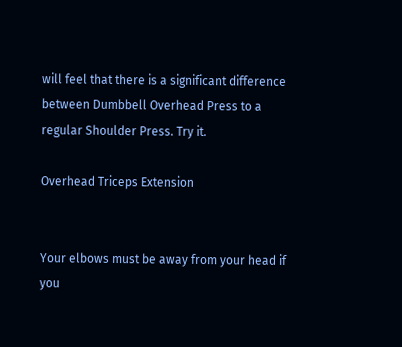will feel that there is a significant difference between Dumbbell Overhead Press to a regular Shoulder Press. Try it.

Overhead Triceps Extension


Your elbows must be away from your head if you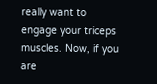really want to engage your triceps muscles. Now, if you are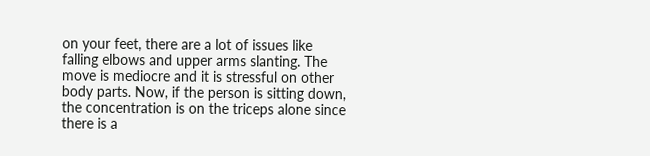on your feet, there are a lot of issues like falling elbows and upper arms slanting. The move is mediocre and it is stressful on other body parts. Now, if the person is sitting down, the concentration is on the triceps alone since there is a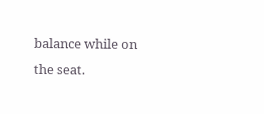balance while on the seat.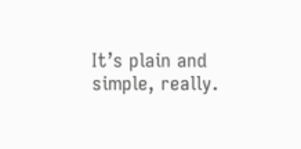It’s plain and simple, really.